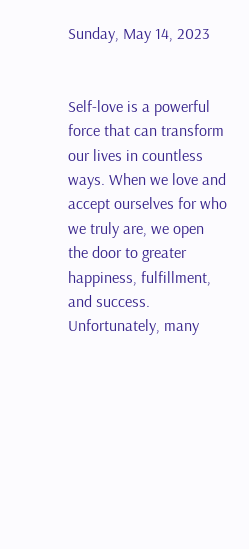Sunday, May 14, 2023


Self-love is a powerful force that can transform our lives in countless ways. When we love and accept ourselves for who we truly are, we open the door to greater happiness, fulfillment, and success. Unfortunately, many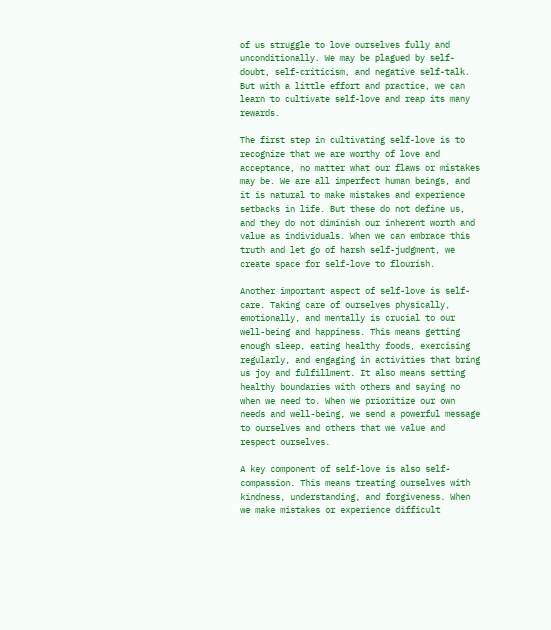of us struggle to love ourselves fully and unconditionally. We may be plagued by self-doubt, self-criticism, and negative self-talk. But with a little effort and practice, we can learn to cultivate self-love and reap its many rewards.

The first step in cultivating self-love is to recognize that we are worthy of love and acceptance, no matter what our flaws or mistakes may be. We are all imperfect human beings, and it is natural to make mistakes and experience setbacks in life. But these do not define us, and they do not diminish our inherent worth and value as individuals. When we can embrace this truth and let go of harsh self-judgment, we create space for self-love to flourish.

Another important aspect of self-love is self-care. Taking care of ourselves physically, emotionally, and mentally is crucial to our well-being and happiness. This means getting enough sleep, eating healthy foods, exercising regularly, and engaging in activities that bring us joy and fulfillment. It also means setting healthy boundaries with others and saying no when we need to. When we prioritize our own needs and well-being, we send a powerful message to ourselves and others that we value and respect ourselves.

A key component of self-love is also self-compassion. This means treating ourselves with kindness, understanding, and forgiveness. When we make mistakes or experience difficult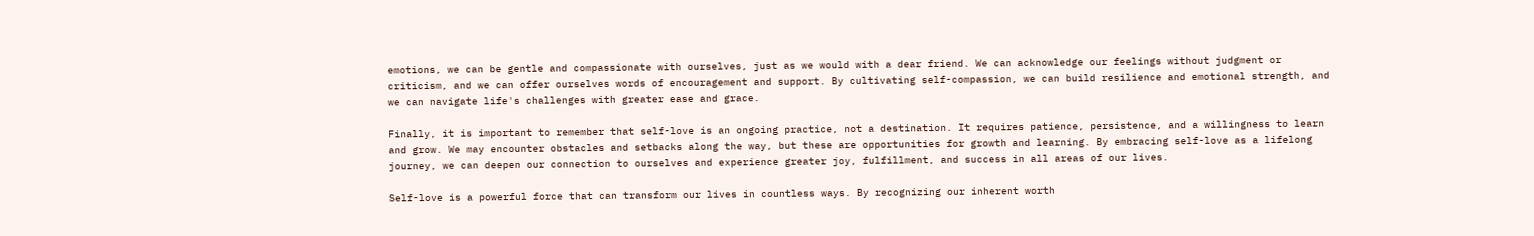emotions, we can be gentle and compassionate with ourselves, just as we would with a dear friend. We can acknowledge our feelings without judgment or criticism, and we can offer ourselves words of encouragement and support. By cultivating self-compassion, we can build resilience and emotional strength, and we can navigate life's challenges with greater ease and grace.

Finally, it is important to remember that self-love is an ongoing practice, not a destination. It requires patience, persistence, and a willingness to learn and grow. We may encounter obstacles and setbacks along the way, but these are opportunities for growth and learning. By embracing self-love as a lifelong journey, we can deepen our connection to ourselves and experience greater joy, fulfillment, and success in all areas of our lives.

Self-love is a powerful force that can transform our lives in countless ways. By recognizing our inherent worth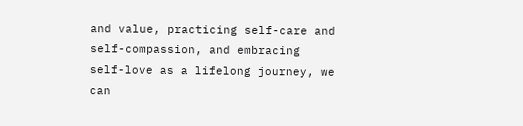and value, practicing self-care and self-compassion, and embracing self-love as a lifelong journey, we can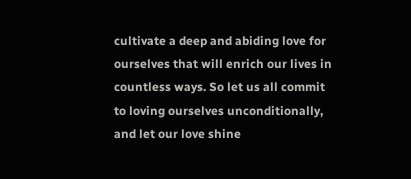cultivate a deep and abiding love for ourselves that will enrich our lives in countless ways. So let us all commit to loving ourselves unconditionally, and let our love shine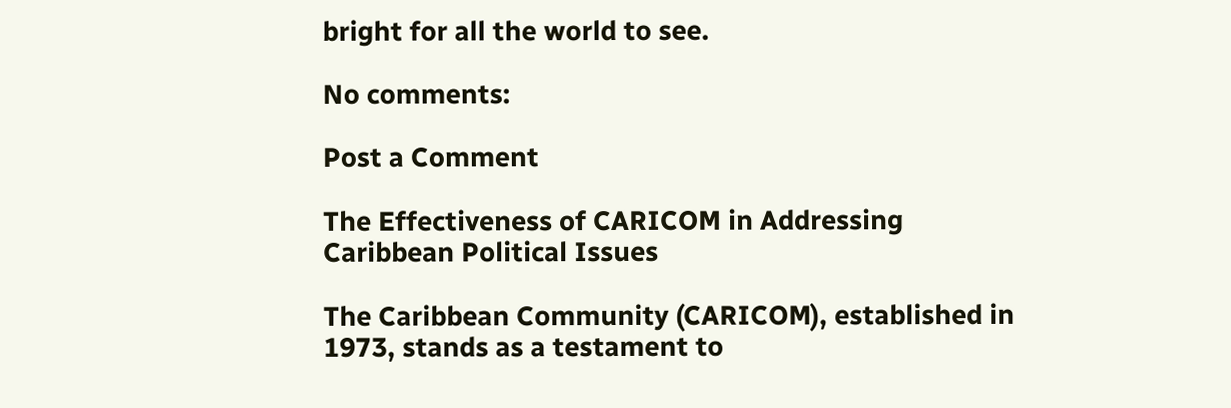bright for all the world to see.

No comments:

Post a Comment

The Effectiveness of CARICOM in Addressing Caribbean Political Issues

The Caribbean Community (CARICOM), established in 1973, stands as a testament to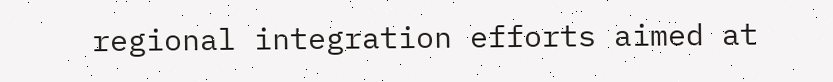regional integration efforts aimed at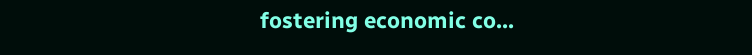fostering economic co...